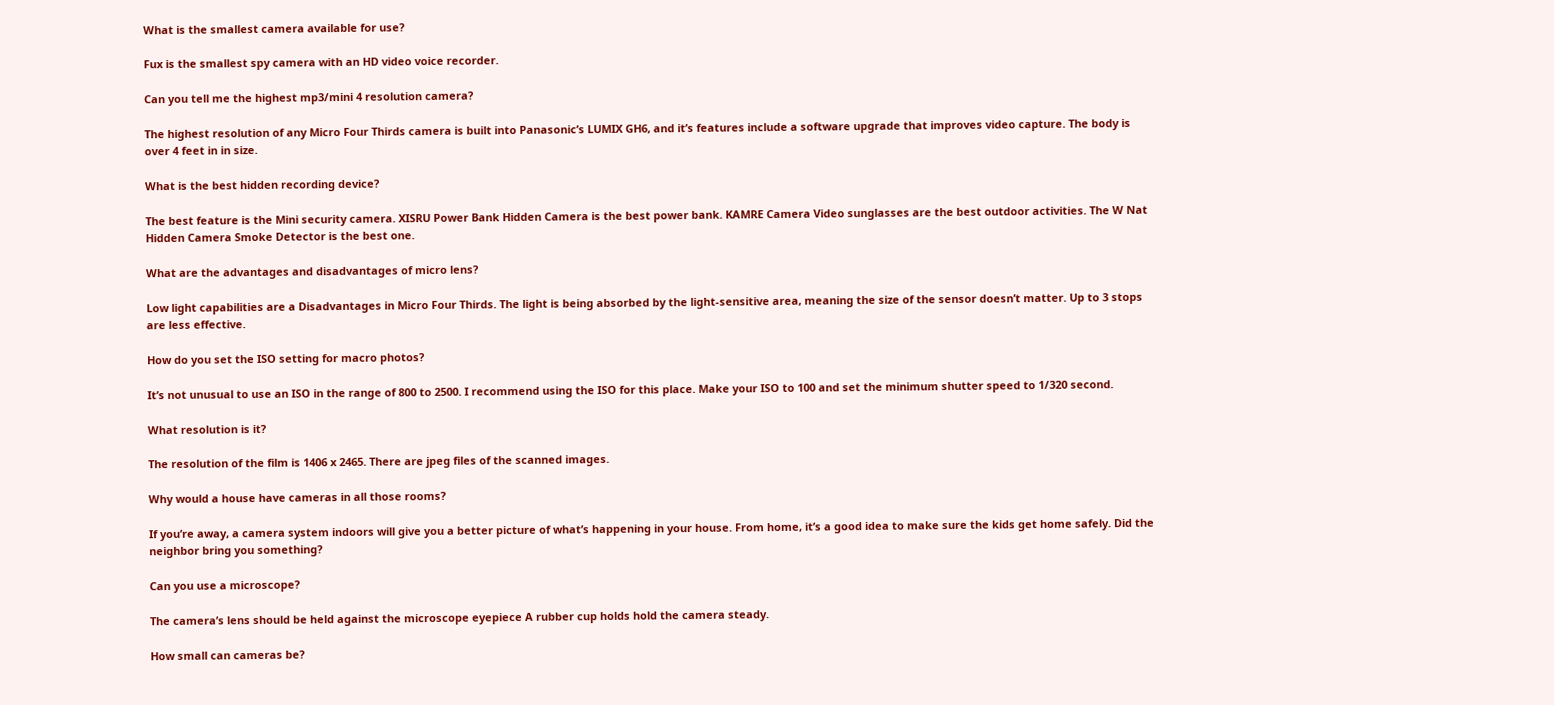What is the smallest camera available for use?

Fux is the smallest spy camera with an HD video voice recorder.

Can you tell me the highest mp3/mini 4 resolution camera?

The highest resolution of any Micro Four Thirds camera is built into Panasonic’s LUMIX GH6, and it’s features include a software upgrade that improves video capture. The body is over 4 feet in in size.

What is the best hidden recording device?

The best feature is the Mini security camera. XISRU Power Bank Hidden Camera is the best power bank. KAMRE Camera Video sunglasses are the best outdoor activities. The W Nat Hidden Camera Smoke Detector is the best one.

What are the advantages and disadvantages of micro lens?

Low light capabilities are a Disadvantages in Micro Four Thirds. The light is being absorbed by the light-sensitive area, meaning the size of the sensor doesn’t matter. Up to 3 stops are less effective.

How do you set the ISO setting for macro photos?

It’s not unusual to use an ISO in the range of 800 to 2500. I recommend using the ISO for this place. Make your ISO to 100 and set the minimum shutter speed to 1/320 second.

What resolution is it?

The resolution of the film is 1406 x 2465. There are jpeg files of the scanned images.

Why would a house have cameras in all those rooms?

If you’re away, a camera system indoors will give you a better picture of what’s happening in your house. From home, it’s a good idea to make sure the kids get home safely. Did the neighbor bring you something?

Can you use a microscope?

The camera’s lens should be held against the microscope eyepiece A rubber cup holds hold the camera steady.

How small can cameras be?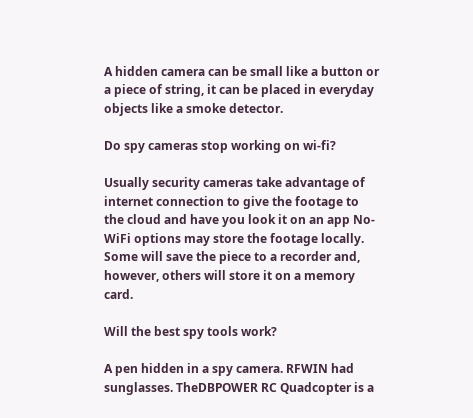A hidden camera can be small like a button or a piece of string, it can be placed in everyday objects like a smoke detector.

Do spy cameras stop working on wi-fi?

Usually security cameras take advantage of internet connection to give the footage to the cloud and have you look it on an app No-WiFi options may store the footage locally. Some will save the piece to a recorder and, however, others will store it on a memory card.

Will the best spy tools work?

A pen hidden in a spy camera. RFWIN had sunglasses. TheDBPOWER RC Quadcopter is a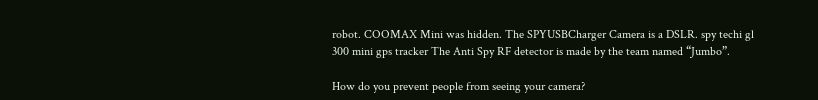robot. COOMAX Mini was hidden. The SPYUSBCharger Camera is a DSLR. spy techi gl 300 mini gps tracker The Anti Spy RF detector is made by the team named “Jumbo”.

How do you prevent people from seeing your camera?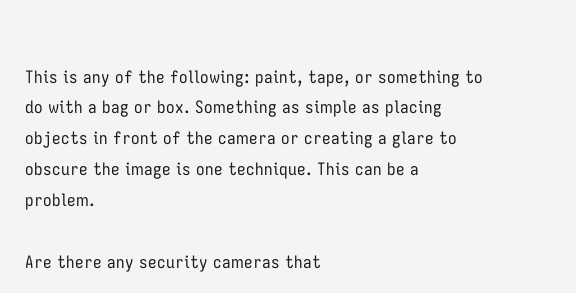This is any of the following: paint, tape, or something to do with a bag or box. Something as simple as placing objects in front of the camera or creating a glare to obscure the image is one technique. This can be a problem.

Are there any security cameras that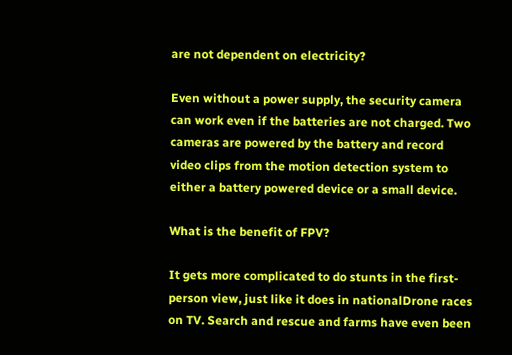are not dependent on electricity?

Even without a power supply, the security camera can work even if the batteries are not charged. Two cameras are powered by the battery and record video clips from the motion detection system to either a battery powered device or a small device.

What is the benefit of FPV?

It gets more complicated to do stunts in the first-person view, just like it does in nationalDrone races on TV. Search and rescue and farms have even been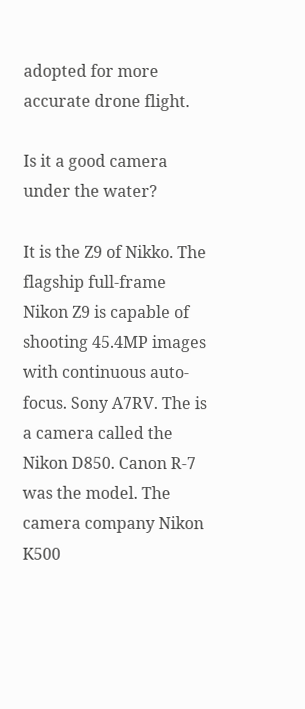adopted for more accurate drone flight.

Is it a good camera under the water?

It is the Z9 of Nikko. The flagship full-frame Nikon Z9 is capable of shooting 45.4MP images with continuous auto-focus. Sony A7RV. The is a camera called the Nikon D850. Canon R-7 was the model. The camera company Nikon K500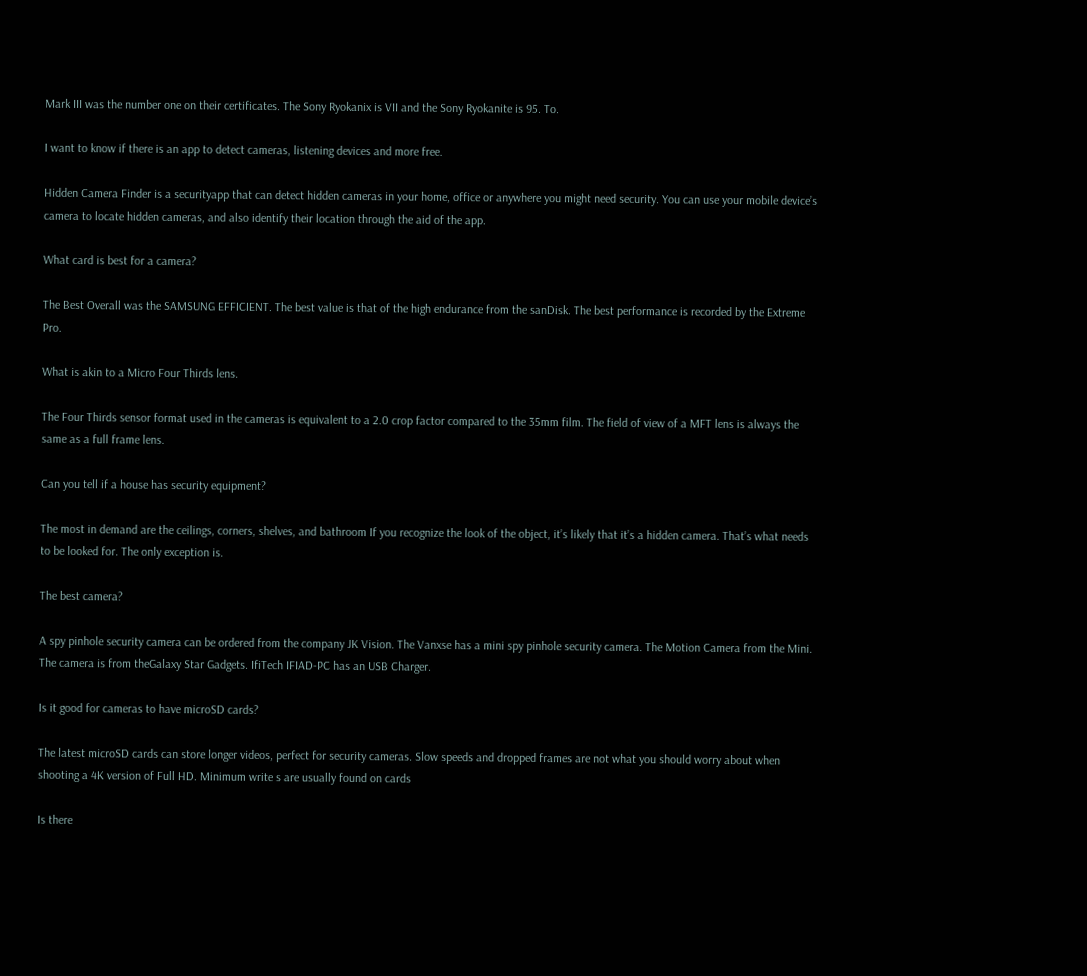Mark III was the number one on their certificates. The Sony Ryokanix is VII and the Sony Ryokanite is 95. To.

I want to know if there is an app to detect cameras, listening devices and more free.

Hidden Camera Finder is a securityapp that can detect hidden cameras in your home, office or anywhere you might need security. You can use your mobile device’s camera to locate hidden cameras, and also identify their location through the aid of the app.

What card is best for a camera?

The Best Overall was the SAMSUNG EFFICIENT. The best value is that of the high endurance from the sanDisk. The best performance is recorded by the Extreme Pro.

What is akin to a Micro Four Thirds lens.

The Four Thirds sensor format used in the cameras is equivalent to a 2.0 crop factor compared to the 35mm film. The field of view of a MFT lens is always the same as a full frame lens.

Can you tell if a house has security equipment?

The most in demand are the ceilings, corners, shelves, and bathroom If you recognize the look of the object, it’s likely that it’s a hidden camera. That’s what needs to be looked for. The only exception is.

The best camera?

A spy pinhole security camera can be ordered from the company JK Vision. The Vanxse has a mini spy pinhole security camera. The Motion Camera from the Mini. The camera is from theGalaxy Star Gadgets. IfiTech IFIAD-PC has an USB Charger.

Is it good for cameras to have microSD cards?

The latest microSD cards can store longer videos, perfect for security cameras. Slow speeds and dropped frames are not what you should worry about when shooting a 4K version of Full HD. Minimum write s are usually found on cards

Is there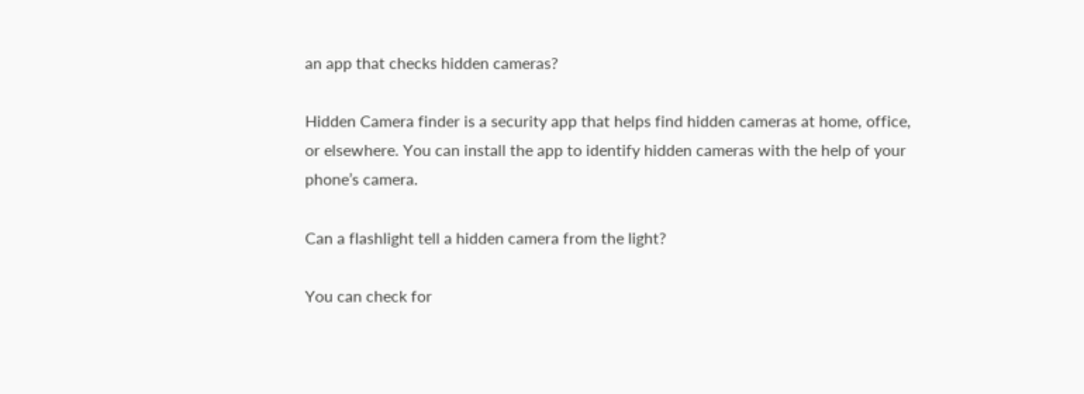an app that checks hidden cameras?

Hidden Camera finder is a security app that helps find hidden cameras at home, office, or elsewhere. You can install the app to identify hidden cameras with the help of your phone’s camera.

Can a flashlight tell a hidden camera from the light?

You can check for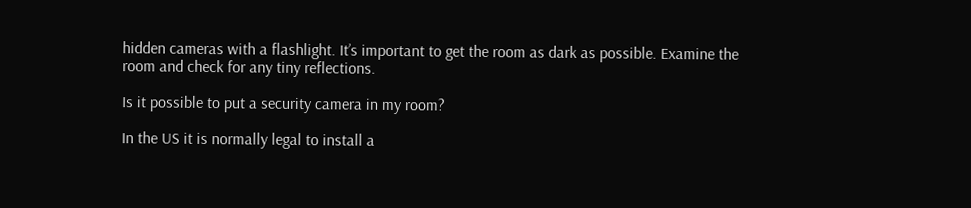hidden cameras with a flashlight. It’s important to get the room as dark as possible. Examine the room and check for any tiny reflections.

Is it possible to put a security camera in my room?

In the US it is normally legal to install a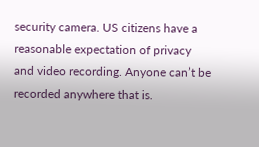security camera. US citizens have a reasonable expectation of privacy and video recording. Anyone can’t be recorded anywhere that is.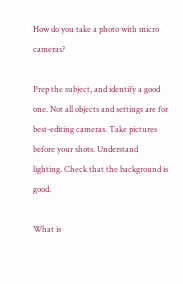How do you take a photo with micro cameras?

Prep the subject, and identify a good one. Not all objects and settings are for best-editing cameras. Take pictures before your shots. Understand lighting. Check that the background is good.

What is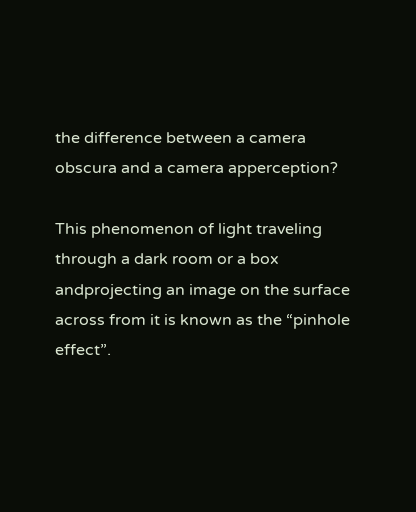the difference between a camera obscura and a camera apperception?

This phenomenon of light traveling through a dark room or a box andprojecting an image on the surface across from it is known as the “pinhole effect”.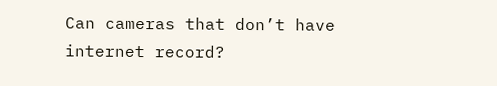Can cameras that don’t have internet record?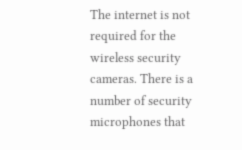The internet is not required for the wireless security cameras. There is a number of security microphones that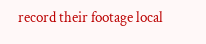record their footage local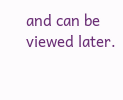and can be viewed later.